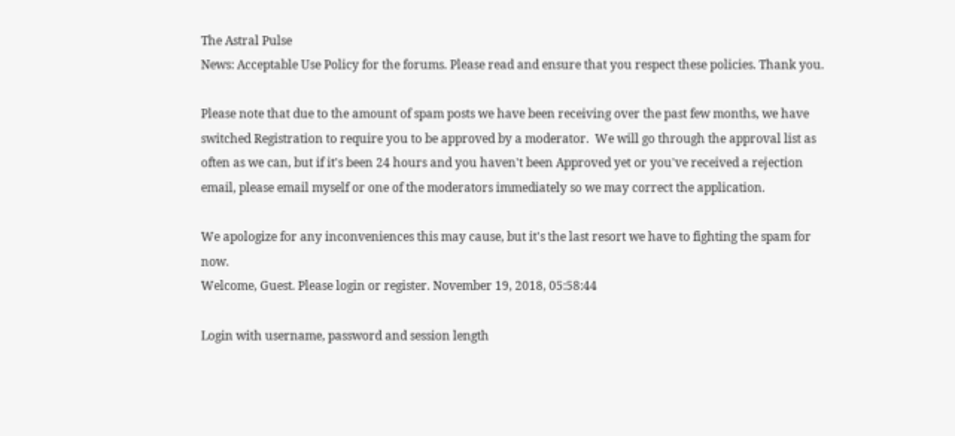The Astral Pulse
News: Acceptable Use Policy for the forums. Please read and ensure that you respect these policies. Thank you.

Please note that due to the amount of spam posts we have been receiving over the past few months, we have switched Registration to require you to be approved by a moderator.  We will go through the approval list as often as we can, but if it's been 24 hours and you haven't been Approved yet or you've received a rejection email, please email myself or one of the moderators immediately so we may correct the application.

We apologize for any inconveniences this may cause, but it's the last resort we have to fighting the spam for now.
Welcome, Guest. Please login or register. November 19, 2018, 05:58:44

Login with username, password and session length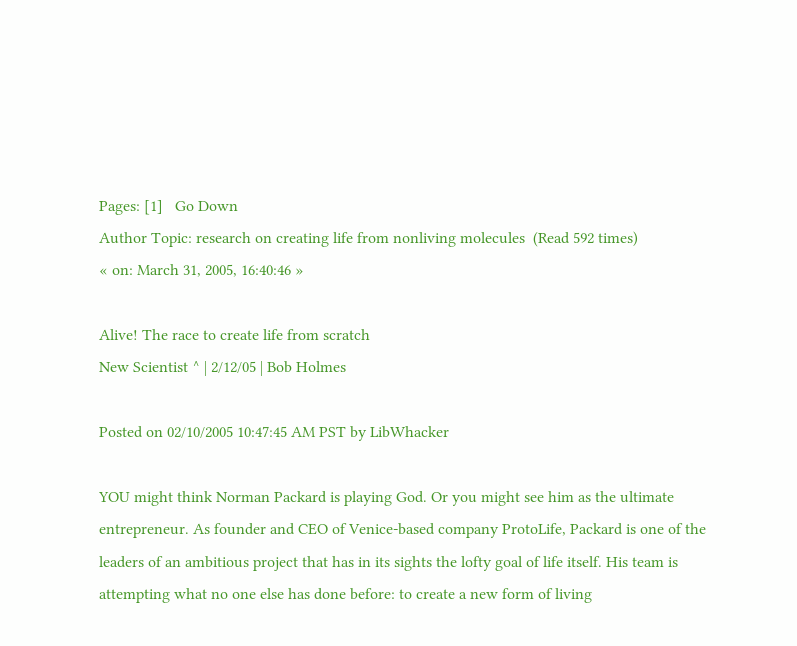Pages: [1]   Go Down
Author Topic: research on creating life from nonliving molecules  (Read 592 times)
« on: March 31, 2005, 16:40:46 »

Alive! The race to create life from scratch
New Scientist ^ | 2/12/05 | Bob Holmes

Posted on 02/10/2005 10:47:45 AM PST by LibWhacker

YOU might think Norman Packard is playing God. Or you might see him as the ultimate entrepreneur. As founder and CEO of Venice-based company ProtoLife, Packard is one of the leaders of an ambitious project that has in its sights the lofty goal of life itself. His team is attempting what no one else has done before: to create a new form of living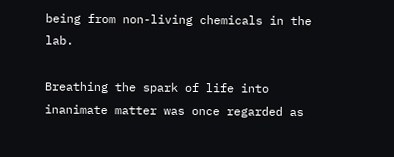being from non-living chemicals in the lab.

Breathing the spark of life into inanimate matter was once regarded as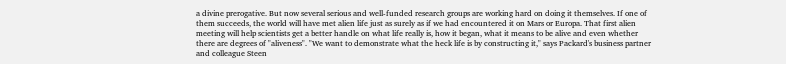a divine prerogative. But now several serious and well-funded research groups are working hard on doing it themselves. If one of them succeeds, the world will have met alien life just as surely as if we had encountered it on Mars or Europa. That first alien meeting will help scientists get a better handle on what life really is, how it began, what it means to be alive and even whether there are degrees of "aliveness". "We want to demonstrate what the heck life is by constructing it," says Packard's business partner and colleague Steen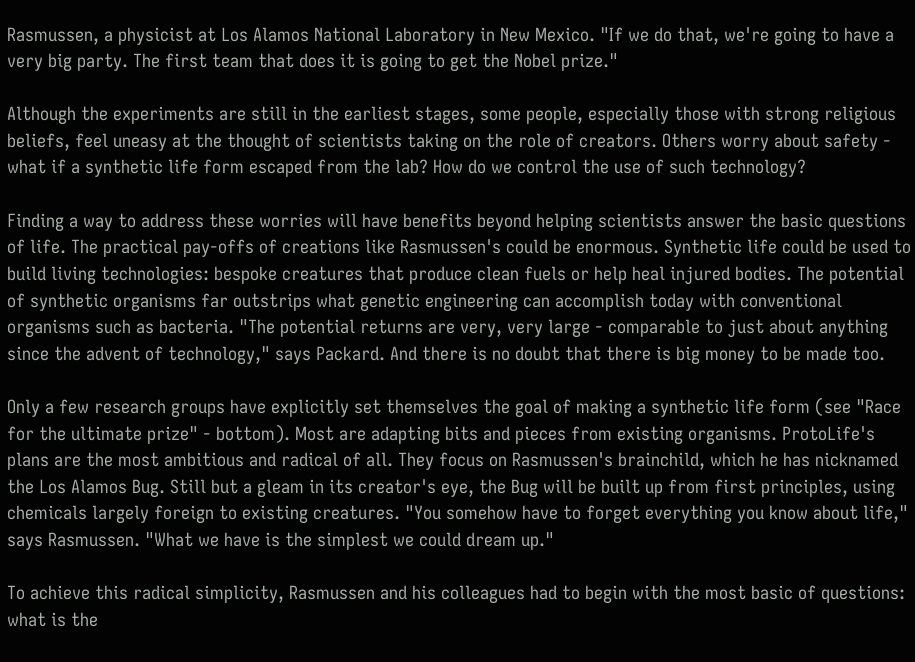Rasmussen, a physicist at Los Alamos National Laboratory in New Mexico. "If we do that, we're going to have a very big party. The first team that does it is going to get the Nobel prize."

Although the experiments are still in the earliest stages, some people, especially those with strong religious beliefs, feel uneasy at the thought of scientists taking on the role of creators. Others worry about safety - what if a synthetic life form escaped from the lab? How do we control the use of such technology?

Finding a way to address these worries will have benefits beyond helping scientists answer the basic questions of life. The practical pay-offs of creations like Rasmussen's could be enormous. Synthetic life could be used to build living technologies: bespoke creatures that produce clean fuels or help heal injured bodies. The potential of synthetic organisms far outstrips what genetic engineering can accomplish today with conventional organisms such as bacteria. "The potential returns are very, very large - comparable to just about anything since the advent of technology," says Packard. And there is no doubt that there is big money to be made too.

Only a few research groups have explicitly set themselves the goal of making a synthetic life form (see "Race for the ultimate prize" - bottom). Most are adapting bits and pieces from existing organisms. ProtoLife's plans are the most ambitious and radical of all. They focus on Rasmussen's brainchild, which he has nicknamed the Los Alamos Bug. Still but a gleam in its creator's eye, the Bug will be built up from first principles, using chemicals largely foreign to existing creatures. "You somehow have to forget everything you know about life," says Rasmussen. "What we have is the simplest we could dream up."

To achieve this radical simplicity, Rasmussen and his colleagues had to begin with the most basic of questions: what is the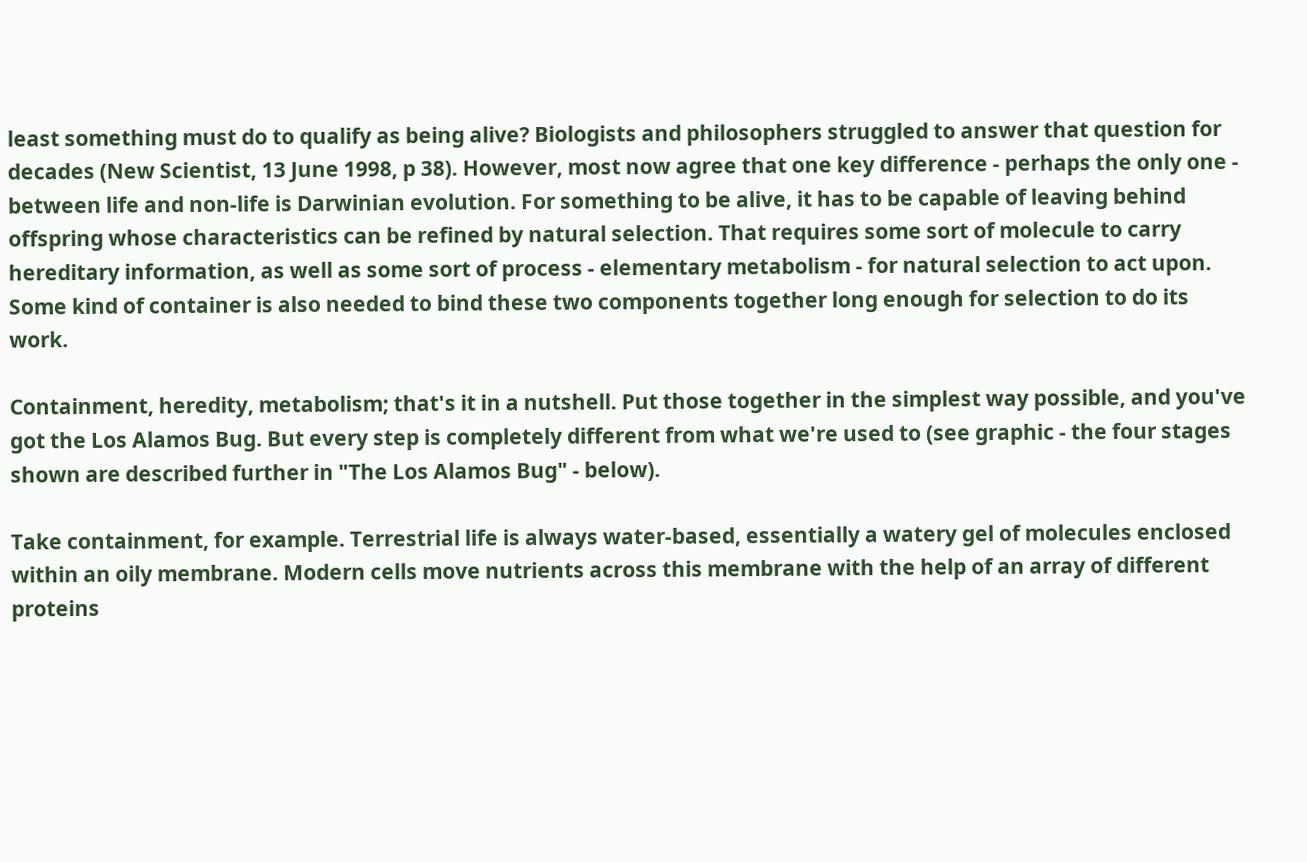least something must do to qualify as being alive? Biologists and philosophers struggled to answer that question for decades (New Scientist, 13 June 1998, p 38). However, most now agree that one key difference - perhaps the only one - between life and non-life is Darwinian evolution. For something to be alive, it has to be capable of leaving behind offspring whose characteristics can be refined by natural selection. That requires some sort of molecule to carry hereditary information, as well as some sort of process - elementary metabolism - for natural selection to act upon. Some kind of container is also needed to bind these two components together long enough for selection to do its work.

Containment, heredity, metabolism; that's it in a nutshell. Put those together in the simplest way possible, and you've got the Los Alamos Bug. But every step is completely different from what we're used to (see graphic - the four stages shown are described further in "The Los Alamos Bug" - below).

Take containment, for example. Terrestrial life is always water-based, essentially a watery gel of molecules enclosed within an oily membrane. Modern cells move nutrients across this membrane with the help of an array of different proteins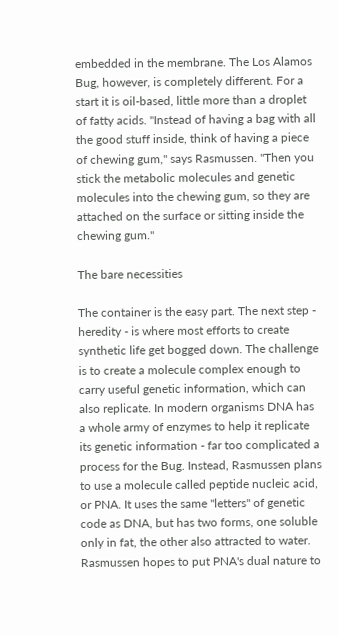embedded in the membrane. The Los Alamos Bug, however, is completely different. For a start it is oil-based, little more than a droplet of fatty acids. "Instead of having a bag with all the good stuff inside, think of having a piece of chewing gum," says Rasmussen. "Then you stick the metabolic molecules and genetic molecules into the chewing gum, so they are attached on the surface or sitting inside the chewing gum."

The bare necessities

The container is the easy part. The next step - heredity - is where most efforts to create synthetic life get bogged down. The challenge is to create a molecule complex enough to carry useful genetic information, which can also replicate. In modern organisms DNA has a whole army of enzymes to help it replicate its genetic information - far too complicated a process for the Bug. Instead, Rasmussen plans to use a molecule called peptide nucleic acid, or PNA. It uses the same "letters" of genetic code as DNA, but has two forms, one soluble only in fat, the other also attracted to water. Rasmussen hopes to put PNA's dual nature to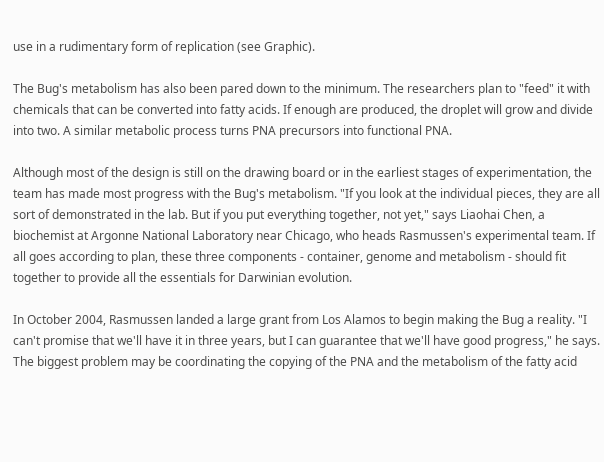use in a rudimentary form of replication (see Graphic).

The Bug's metabolism has also been pared down to the minimum. The researchers plan to "feed" it with chemicals that can be converted into fatty acids. If enough are produced, the droplet will grow and divide into two. A similar metabolic process turns PNA precursors into functional PNA.

Although most of the design is still on the drawing board or in the earliest stages of experimentation, the team has made most progress with the Bug's metabolism. "If you look at the individual pieces, they are all sort of demonstrated in the lab. But if you put everything together, not yet," says Liaohai Chen, a biochemist at Argonne National Laboratory near Chicago, who heads Rasmussen's experimental team. If all goes according to plan, these three components - container, genome and metabolism - should fit together to provide all the essentials for Darwinian evolution.

In October 2004, Rasmussen landed a large grant from Los Alamos to begin making the Bug a reality. "I can't promise that we'll have it in three years, but I can guarantee that we'll have good progress," he says. The biggest problem may be coordinating the copying of the PNA and the metabolism of the fatty acid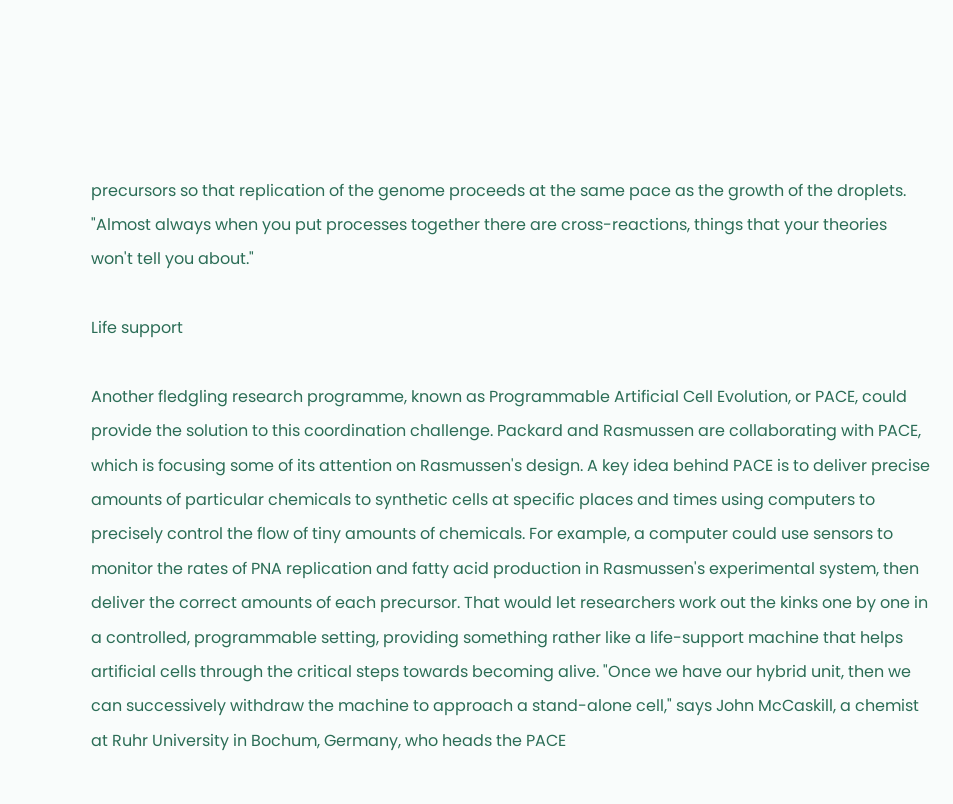precursors so that replication of the genome proceeds at the same pace as the growth of the droplets. "Almost always when you put processes together there are cross-reactions, things that your theories won't tell you about."

Life support

Another fledgling research programme, known as Programmable Artificial Cell Evolution, or PACE, could provide the solution to this coordination challenge. Packard and Rasmussen are collaborating with PACE, which is focusing some of its attention on Rasmussen's design. A key idea behind PACE is to deliver precise amounts of particular chemicals to synthetic cells at specific places and times using computers to precisely control the flow of tiny amounts of chemicals. For example, a computer could use sensors to monitor the rates of PNA replication and fatty acid production in Rasmussen's experimental system, then deliver the correct amounts of each precursor. That would let researchers work out the kinks one by one in a controlled, programmable setting, providing something rather like a life-support machine that helps artificial cells through the critical steps towards becoming alive. "Once we have our hybrid unit, then we can successively withdraw the machine to approach a stand-alone cell," says John McCaskill, a chemist at Ruhr University in Bochum, Germany, who heads the PACE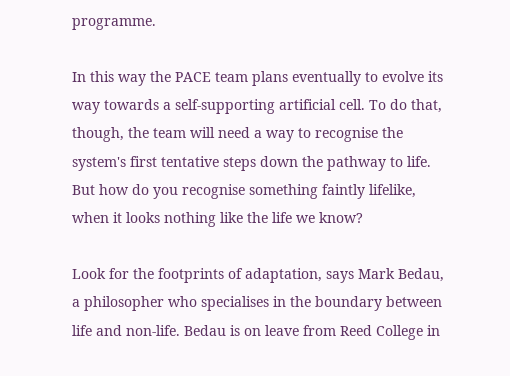programme.

In this way the PACE team plans eventually to evolve its way towards a self-supporting artificial cell. To do that, though, the team will need a way to recognise the system's first tentative steps down the pathway to life. But how do you recognise something faintly lifelike, when it looks nothing like the life we know?

Look for the footprints of adaptation, says Mark Bedau, a philosopher who specialises in the boundary between life and non-life. Bedau is on leave from Reed College in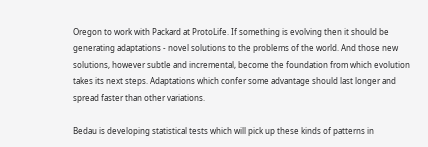Oregon to work with Packard at ProtoLife. If something is evolving then it should be generating adaptations - novel solutions to the problems of the world. And those new solutions, however subtle and incremental, become the foundation from which evolution takes its next steps. Adaptations which confer some advantage should last longer and spread faster than other variations.

Bedau is developing statistical tests which will pick up these kinds of patterns in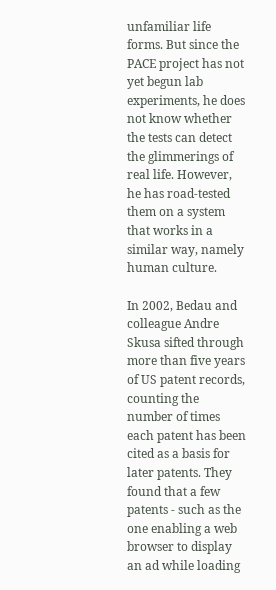unfamiliar life forms. But since the PACE project has not yet begun lab experiments, he does not know whether the tests can detect the glimmerings of real life. However, he has road-tested them on a system that works in a similar way, namely human culture.

In 2002, Bedau and colleague Andre Skusa sifted through more than five years of US patent records, counting the number of times each patent has been cited as a basis for later patents. They found that a few patents - such as the one enabling a web browser to display an ad while loading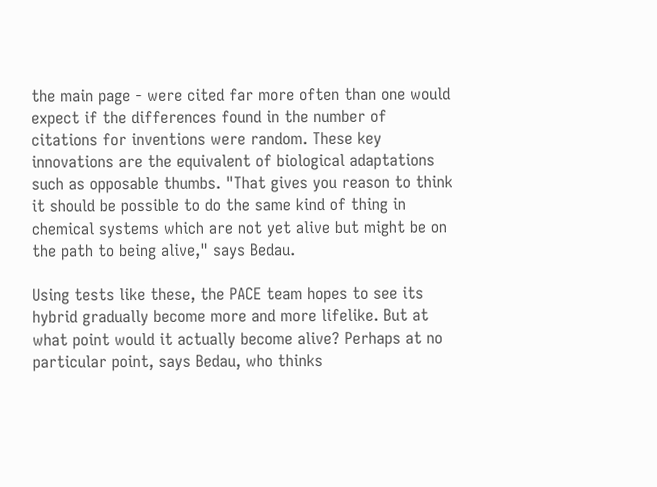the main page - were cited far more often than one would expect if the differences found in the number of citations for inventions were random. These key innovations are the equivalent of biological adaptations such as opposable thumbs. "That gives you reason to think it should be possible to do the same kind of thing in chemical systems which are not yet alive but might be on the path to being alive," says Bedau.

Using tests like these, the PACE team hopes to see its hybrid gradually become more and more lifelike. But at what point would it actually become alive? Perhaps at no particular point, says Bedau, who thinks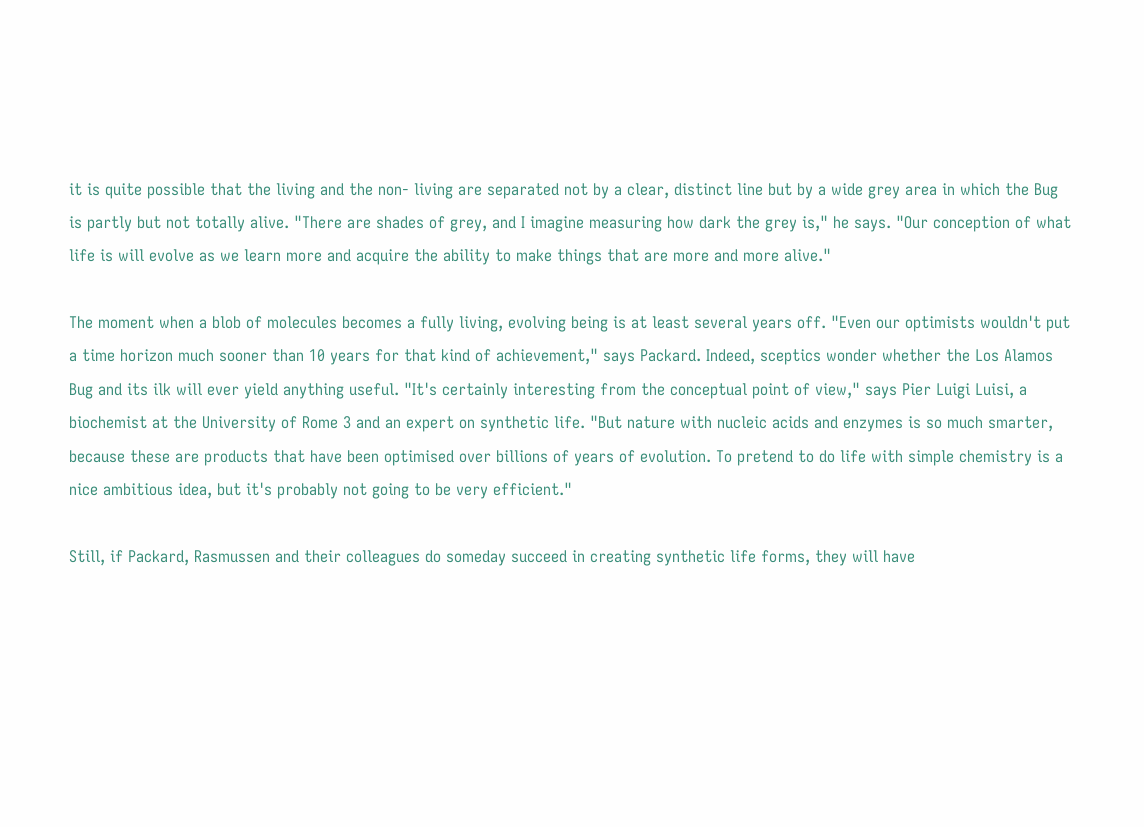it is quite possible that the living and the non- living are separated not by a clear, distinct line but by a wide grey area in which the Bug is partly but not totally alive. "There are shades of grey, and I imagine measuring how dark the grey is," he says. "Our conception of what life is will evolve as we learn more and acquire the ability to make things that are more and more alive."

The moment when a blob of molecules becomes a fully living, evolving being is at least several years off. "Even our optimists wouldn't put a time horizon much sooner than 10 years for that kind of achievement," says Packard. Indeed, sceptics wonder whether the Los Alamos Bug and its ilk will ever yield anything useful. "It's certainly interesting from the conceptual point of view," says Pier Luigi Luisi, a biochemist at the University of Rome 3 and an expert on synthetic life. "But nature with nucleic acids and enzymes is so much smarter, because these are products that have been optimised over billions of years of evolution. To pretend to do life with simple chemistry is a nice ambitious idea, but it's probably not going to be very efficient."

Still, if Packard, Rasmussen and their colleagues do someday succeed in creating synthetic life forms, they will have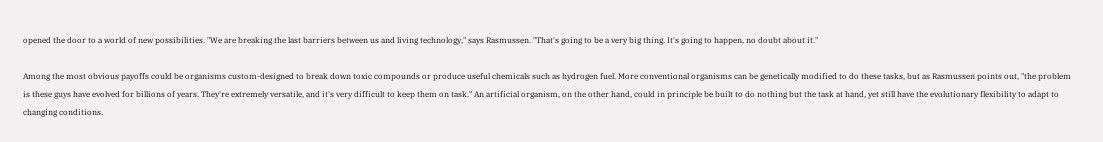opened the door to a world of new possibilities. "We are breaking the last barriers between us and living technology," says Rasmussen. "That's going to be a very big thing. It's going to happen, no doubt about it."

Among the most obvious payoffs could be organisms custom-designed to break down toxic compounds or produce useful chemicals such as hydrogen fuel. More conventional organisms can be genetically modified to do these tasks, but as Rasmussen points out, "the problem is these guys have evolved for billions of years. They're extremely versatile, and it's very difficult to keep them on task." An artificial organism, on the other hand, could in principle be built to do nothing but the task at hand, yet still have the evolutionary flexibility to adapt to changing conditions.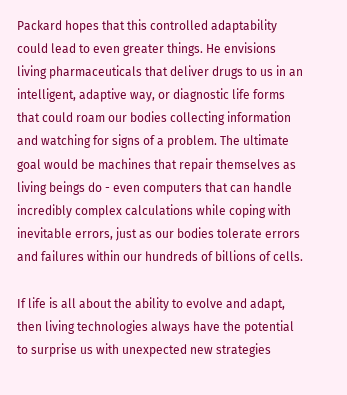Packard hopes that this controlled adaptability could lead to even greater things. He envisions living pharmaceuticals that deliver drugs to us in an intelligent, adaptive way, or diagnostic life forms that could roam our bodies collecting information and watching for signs of a problem. The ultimate goal would be machines that repair themselves as living beings do - even computers that can handle incredibly complex calculations while coping with inevitable errors, just as our bodies tolerate errors and failures within our hundreds of billions of cells.

If life is all about the ability to evolve and adapt, then living technologies always have the potential to surprise us with unexpected new strategies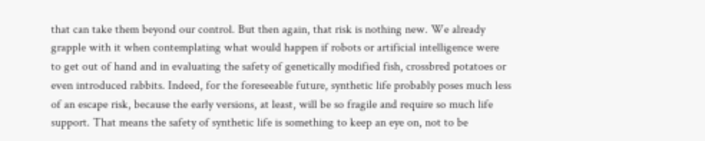that can take them beyond our control. But then again, that risk is nothing new. We already grapple with it when contemplating what would happen if robots or artificial intelligence were to get out of hand and in evaluating the safety of genetically modified fish, crossbred potatoes or even introduced rabbits. Indeed, for the foreseeable future, synthetic life probably poses much less of an escape risk, because the early versions, at least, will be so fragile and require so much life support. That means the safety of synthetic life is something to keep an eye on, not to be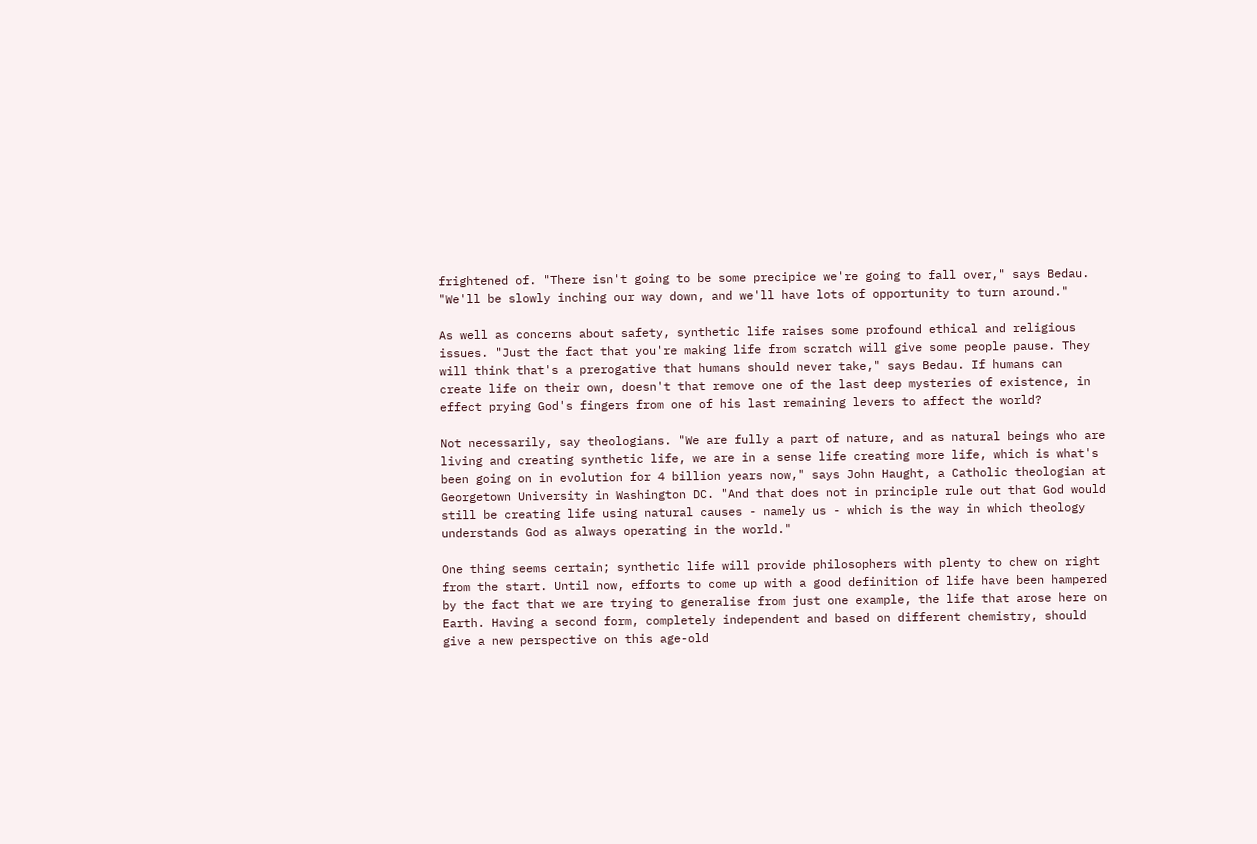frightened of. "There isn't going to be some precipice we're going to fall over," says Bedau. "We'll be slowly inching our way down, and we'll have lots of opportunity to turn around."

As well as concerns about safety, synthetic life raises some profound ethical and religious issues. "Just the fact that you're making life from scratch will give some people pause. They will think that's a prerogative that humans should never take," says Bedau. If humans can create life on their own, doesn't that remove one of the last deep mysteries of existence, in effect prying God's fingers from one of his last remaining levers to affect the world?

Not necessarily, say theologians. "We are fully a part of nature, and as natural beings who are living and creating synthetic life, we are in a sense life creating more life, which is what's been going on in evolution for 4 billion years now," says John Haught, a Catholic theologian at Georgetown University in Washington DC. "And that does not in principle rule out that God would still be creating life using natural causes - namely us - which is the way in which theology understands God as always operating in the world."

One thing seems certain; synthetic life will provide philosophers with plenty to chew on right from the start. Until now, efforts to come up with a good definition of life have been hampered by the fact that we are trying to generalise from just one example, the life that arose here on Earth. Having a second form, completely independent and based on different chemistry, should give a new perspective on this age-old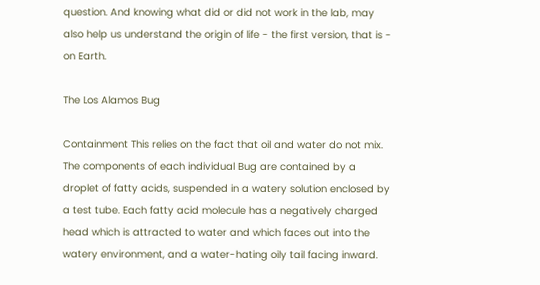question. And knowing what did or did not work in the lab, may also help us understand the origin of life - the first version, that is - on Earth.

The Los Alamos Bug

Containment This relies on the fact that oil and water do not mix. The components of each individual Bug are contained by a droplet of fatty acids, suspended in a watery solution enclosed by a test tube. Each fatty acid molecule has a negatively charged head which is attracted to water and which faces out into the watery environment, and a water-hating oily tail facing inward.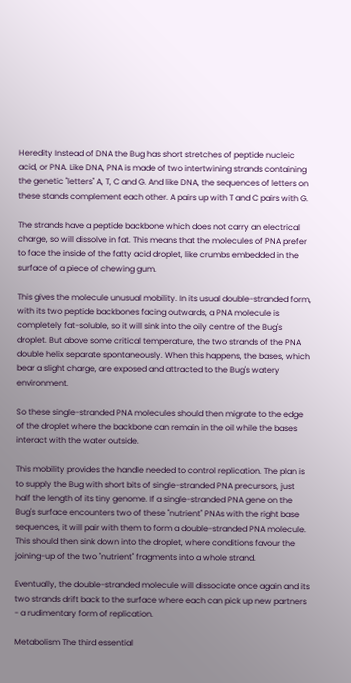Heredity Instead of DNA the Bug has short stretches of peptide nucleic acid, or PNA. Like DNA, PNA is made of two intertwining strands containing the genetic "letters" A, T, C and G. And like DNA, the sequences of letters on these stands complement each other. A pairs up with T and C pairs with G.

The strands have a peptide backbone which does not carry an electrical charge, so will dissolve in fat. This means that the molecules of PNA prefer to face the inside of the fatty acid droplet, like crumbs embedded in the surface of a piece of chewing gum.

This gives the molecule unusual mobility. In its usual double-stranded form, with its two peptide backbones facing outwards, a PNA molecule is completely fat-soluble, so it will sink into the oily centre of the Bug's droplet. But above some critical temperature, the two strands of the PNA double helix separate spontaneously. When this happens, the bases, which bear a slight charge, are exposed and attracted to the Bug's watery environment.

So these single-stranded PNA molecules should then migrate to the edge of the droplet where the backbone can remain in the oil while the bases interact with the water outside.

This mobility provides the handle needed to control replication. The plan is to supply the Bug with short bits of single-stranded PNA precursors, just half the length of its tiny genome. If a single-stranded PNA gene on the Bug's surface encounters two of these "nutrient" PNAs with the right base sequences, it will pair with them to form a double-stranded PNA molecule. This should then sink down into the droplet, where conditions favour the joining-up of the two "nutrient" fragments into a whole strand.

Eventually, the double-stranded molecule will dissociate once again and its two strands drift back to the surface where each can pick up new partners - a rudimentary form of replication.

Metabolism The third essential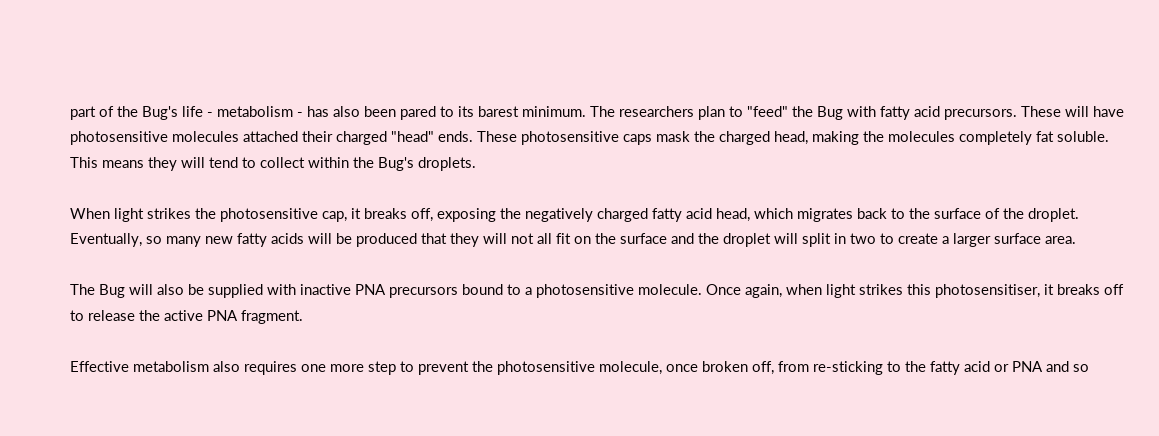part of the Bug's life - metabolism - has also been pared to its barest minimum. The researchers plan to "feed" the Bug with fatty acid precursors. These will have photosensitive molecules attached their charged "head" ends. These photosensitive caps mask the charged head, making the molecules completely fat soluble. This means they will tend to collect within the Bug's droplets.

When light strikes the photosensitive cap, it breaks off, exposing the negatively charged fatty acid head, which migrates back to the surface of the droplet. Eventually, so many new fatty acids will be produced that they will not all fit on the surface and the droplet will split in two to create a larger surface area.

The Bug will also be supplied with inactive PNA precursors bound to a photosensitive molecule. Once again, when light strikes this photosensitiser, it breaks off to release the active PNA fragment.

Effective metabolism also requires one more step to prevent the photosensitive molecule, once broken off, from re-sticking to the fatty acid or PNA and so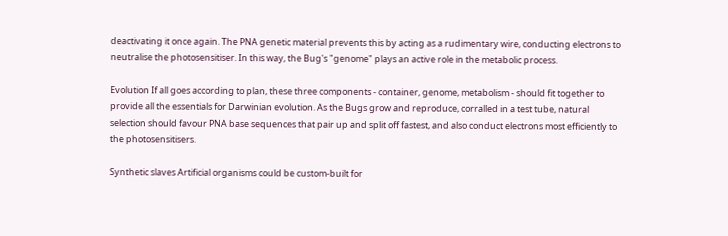deactivating it once again. The PNA genetic material prevents this by acting as a rudimentary wire, conducting electrons to neutralise the photosensitiser. In this way, the Bug's "genome" plays an active role in the metabolic process.

Evolution If all goes according to plan, these three components - container, genome, metabolism - should fit together to provide all the essentials for Darwinian evolution. As the Bugs grow and reproduce, corralled in a test tube, natural selection should favour PNA base sequences that pair up and split off fastest, and also conduct electrons most efficiently to the photosensitisers.

Synthetic slaves Artificial organisms could be custom-built for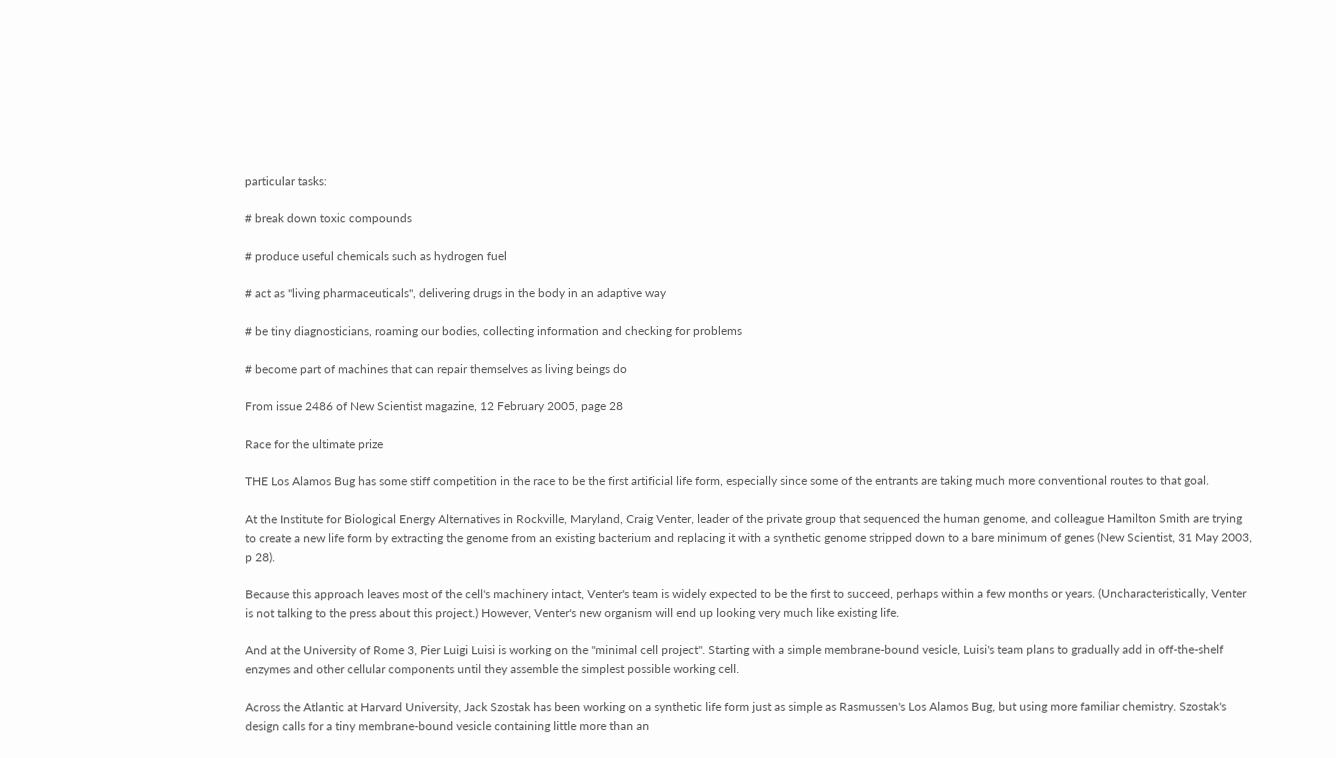particular tasks:

# break down toxic compounds

# produce useful chemicals such as hydrogen fuel

# act as "living pharmaceuticals", delivering drugs in the body in an adaptive way

# be tiny diagnosticians, roaming our bodies, collecting information and checking for problems

# become part of machines that can repair themselves as living beings do

From issue 2486 of New Scientist magazine, 12 February 2005, page 28

Race for the ultimate prize

THE Los Alamos Bug has some stiff competition in the race to be the first artificial life form, especially since some of the entrants are taking much more conventional routes to that goal.

At the Institute for Biological Energy Alternatives in Rockville, Maryland, Craig Venter, leader of the private group that sequenced the human genome, and colleague Hamilton Smith are trying to create a new life form by extracting the genome from an existing bacterium and replacing it with a synthetic genome stripped down to a bare minimum of genes (New Scientist, 31 May 2003, p 28).

Because this approach leaves most of the cell's machinery intact, Venter's team is widely expected to be the first to succeed, perhaps within a few months or years. (Uncharacteristically, Venter is not talking to the press about this project.) However, Venter's new organism will end up looking very much like existing life.

And at the University of Rome 3, Pier Luigi Luisi is working on the "minimal cell project". Starting with a simple membrane-bound vesicle, Luisi's team plans to gradually add in off-the-shelf enzymes and other cellular components until they assemble the simplest possible working cell.

Across the Atlantic at Harvard University, Jack Szostak has been working on a synthetic life form just as simple as Rasmussen's Los Alamos Bug, but using more familiar chemistry. Szostak's design calls for a tiny membrane-bound vesicle containing little more than an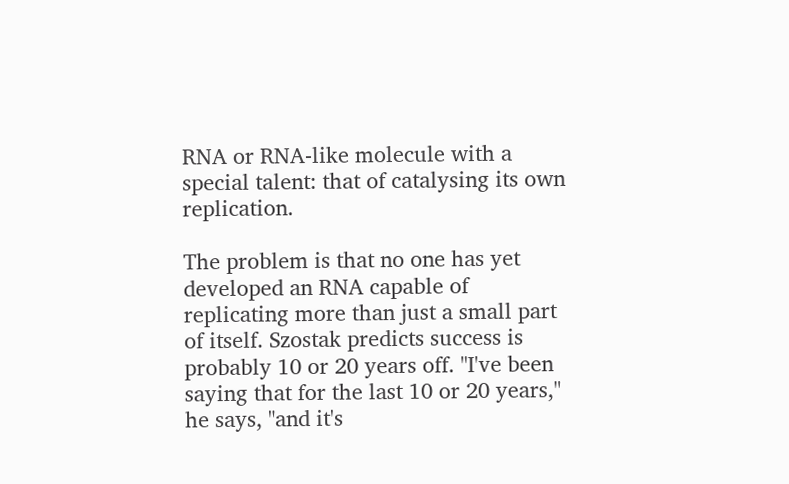RNA or RNA-like molecule with a special talent: that of catalysing its own replication.

The problem is that no one has yet developed an RNA capable of replicating more than just a small part of itself. Szostak predicts success is probably 10 or 20 years off. "I've been saying that for the last 10 or 20 years," he says, "and it's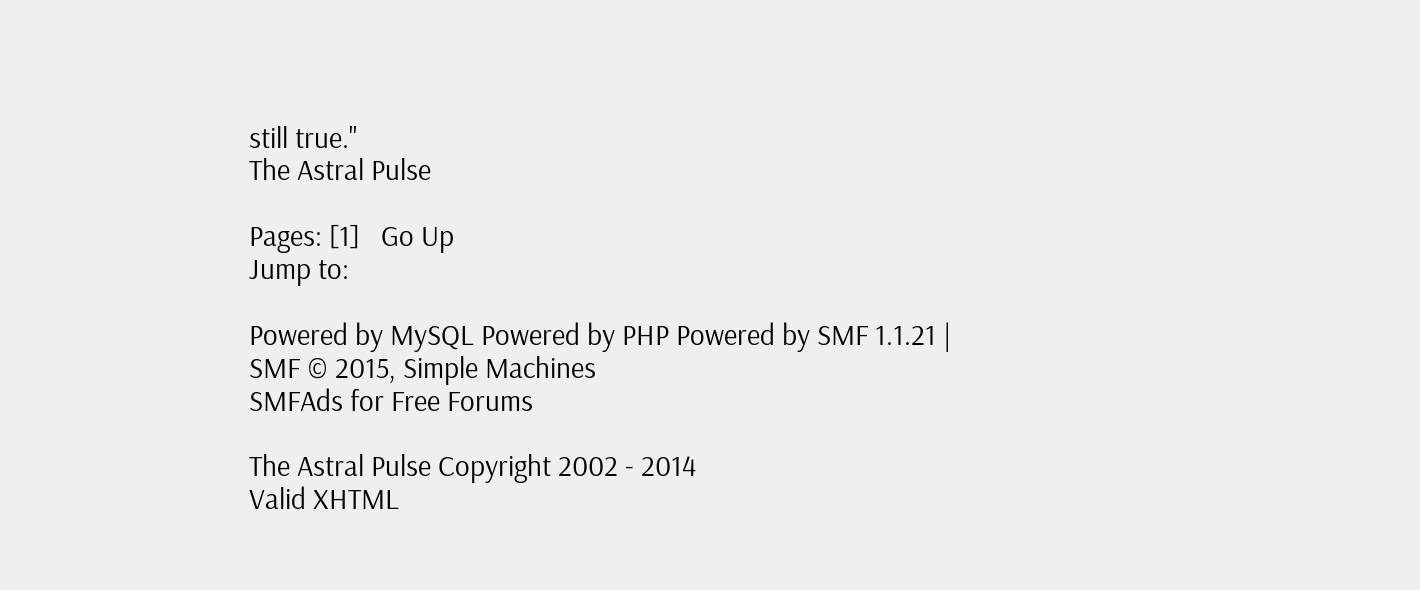still true."
The Astral Pulse

Pages: [1]   Go Up
Jump to:

Powered by MySQL Powered by PHP Powered by SMF 1.1.21 | SMF © 2015, Simple Machines
SMFAds for Free Forums

The Astral Pulse Copyright 2002 - 2014
Valid XHTML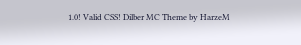1.0! Valid CSS! Dilber MC Theme by HarzeM